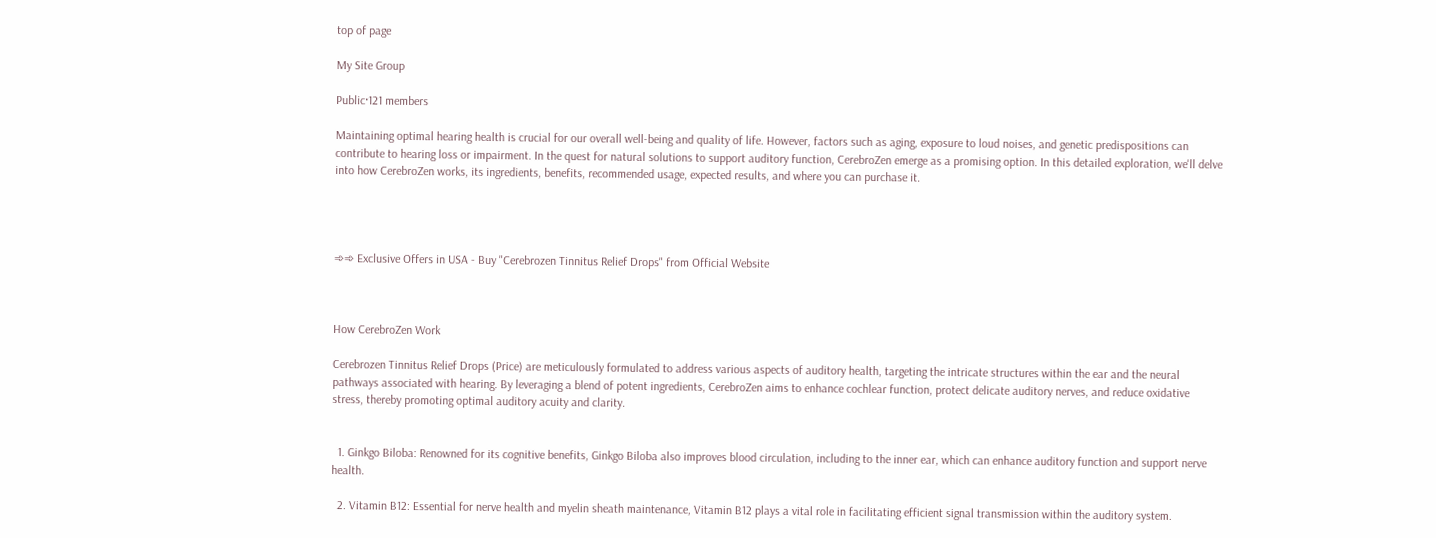top of page

My Site Group

Public·121 members

Maintaining optimal hearing health is crucial for our overall well-being and quality of life. However, factors such as aging, exposure to loud noises, and genetic predispositions can contribute to hearing loss or impairment. In the quest for natural solutions to support auditory function, CerebroZen emerge as a promising option. In this detailed exploration, we'll delve into how CerebroZen works, its ingredients, benefits, recommended usage, expected results, and where you can purchase it.




➾➾ Exclusive Offers in USA - Buy "Cerebrozen Tinnitus Relief Drops" from Official Website



How CerebroZen Work

Cerebrozen Tinnitus Relief Drops (Price) are meticulously formulated to address various aspects of auditory health, targeting the intricate structures within the ear and the neural pathways associated with hearing. By leveraging a blend of potent ingredients, CerebroZen aims to enhance cochlear function, protect delicate auditory nerves, and reduce oxidative stress, thereby promoting optimal auditory acuity and clarity.


  1. Ginkgo Biloba: Renowned for its cognitive benefits, Ginkgo Biloba also improves blood circulation, including to the inner ear, which can enhance auditory function and support nerve health.

  2. Vitamin B12: Essential for nerve health and myelin sheath maintenance, Vitamin B12 plays a vital role in facilitating efficient signal transmission within the auditory system.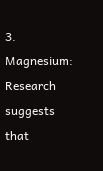3. Magnesium: Research suggests that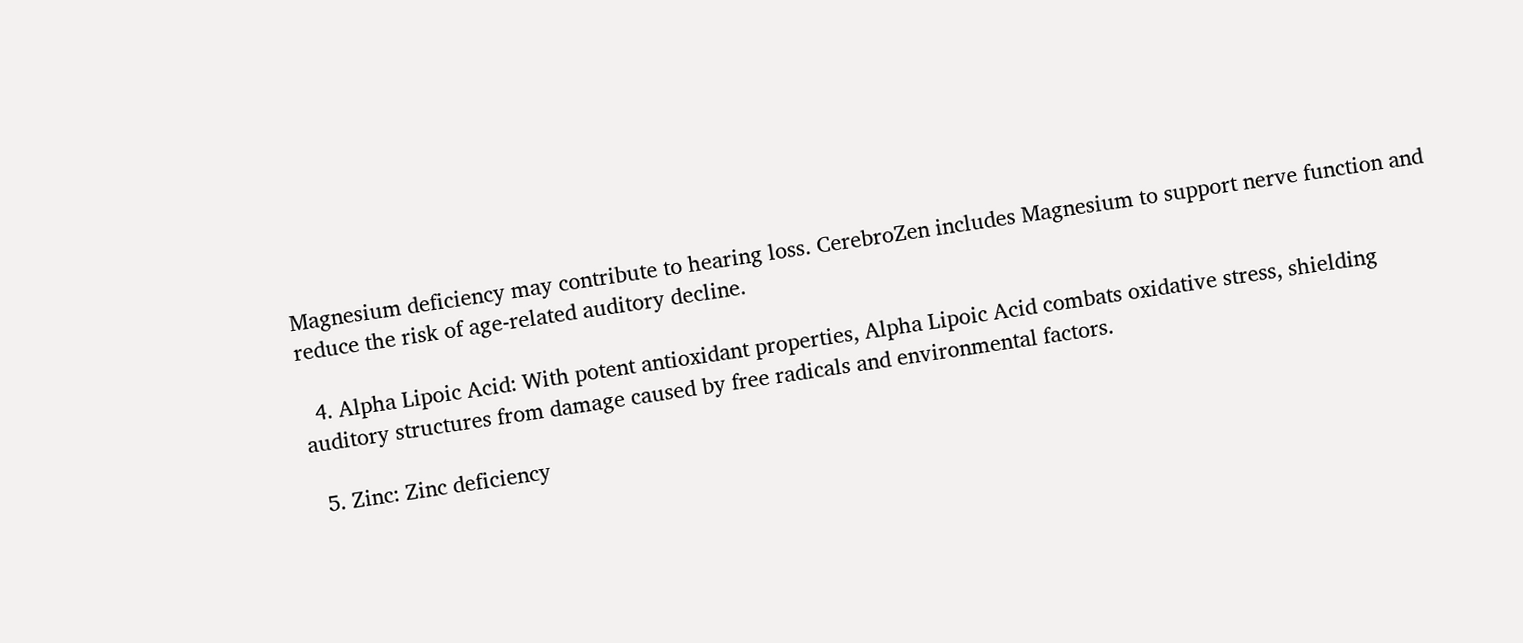Magnesium deficiency may contribute to hearing loss. CerebroZen includes Magnesium to support nerve function and reduce the risk of age-related auditory decline.

  4. Alpha Lipoic Acid: With potent antioxidant properties, Alpha Lipoic Acid combats oxidative stress, shielding auditory structures from damage caused by free radicals and environmental factors.

  5. Zinc: Zinc deficiency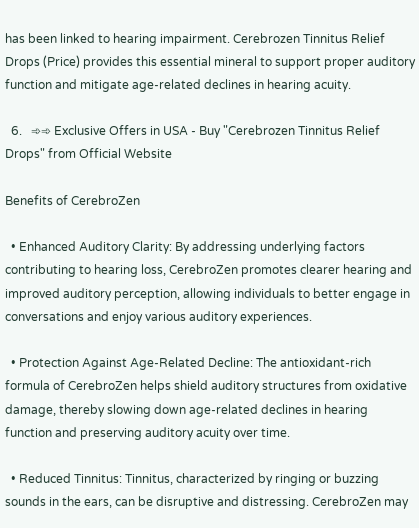has been linked to hearing impairment. Cerebrozen Tinnitus Relief Drops (Price) provides this essential mineral to support proper auditory function and mitigate age-related declines in hearing acuity.

  6.   ➾➾ Exclusive Offers in USA - Buy "Cerebrozen Tinnitus Relief Drops" from Official Website

Benefits of CerebroZen

  • Enhanced Auditory Clarity: By addressing underlying factors contributing to hearing loss, CerebroZen promotes clearer hearing and improved auditory perception, allowing individuals to better engage in conversations and enjoy various auditory experiences.

  • Protection Against Age-Related Decline: The antioxidant-rich formula of CerebroZen helps shield auditory structures from oxidative damage, thereby slowing down age-related declines in hearing function and preserving auditory acuity over time.

  • Reduced Tinnitus: Tinnitus, characterized by ringing or buzzing sounds in the ears, can be disruptive and distressing. CerebroZen may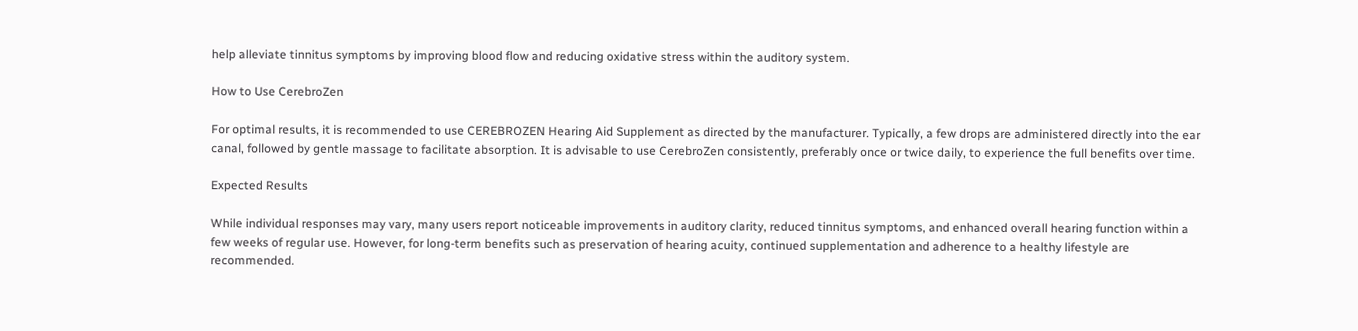help alleviate tinnitus symptoms by improving blood flow and reducing oxidative stress within the auditory system.

How to Use CerebroZen

For optimal results, it is recommended to use CEREBROZEN Hearing Aid Supplement as directed by the manufacturer. Typically, a few drops are administered directly into the ear canal, followed by gentle massage to facilitate absorption. It is advisable to use CerebroZen consistently, preferably once or twice daily, to experience the full benefits over time.

Expected Results

While individual responses may vary, many users report noticeable improvements in auditory clarity, reduced tinnitus symptoms, and enhanced overall hearing function within a few weeks of regular use. However, for long-term benefits such as preservation of hearing acuity, continued supplementation and adherence to a healthy lifestyle are recommended.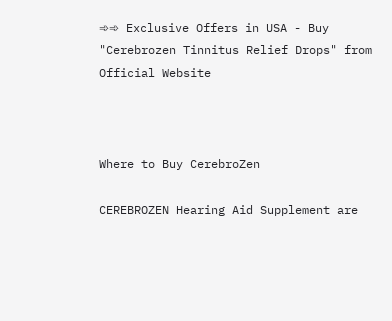➾➾ Exclusive Offers in USA - Buy "Cerebrozen Tinnitus Relief Drops" from Official Website



Where to Buy CerebroZen

CEREBROZEN Hearing Aid Supplement are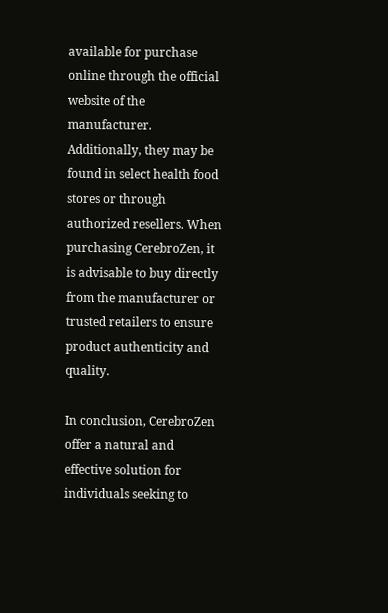available for purchase online through the official website of the manufacturer. Additionally, they may be found in select health food stores or through authorized resellers. When purchasing CerebroZen, it is advisable to buy directly from the manufacturer or trusted retailers to ensure product authenticity and quality.

In conclusion, CerebroZen offer a natural and effective solution for individuals seeking to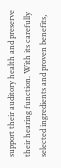support their auditory health and preserve their hearing function. With its carefully selected ingredients and proven benefits,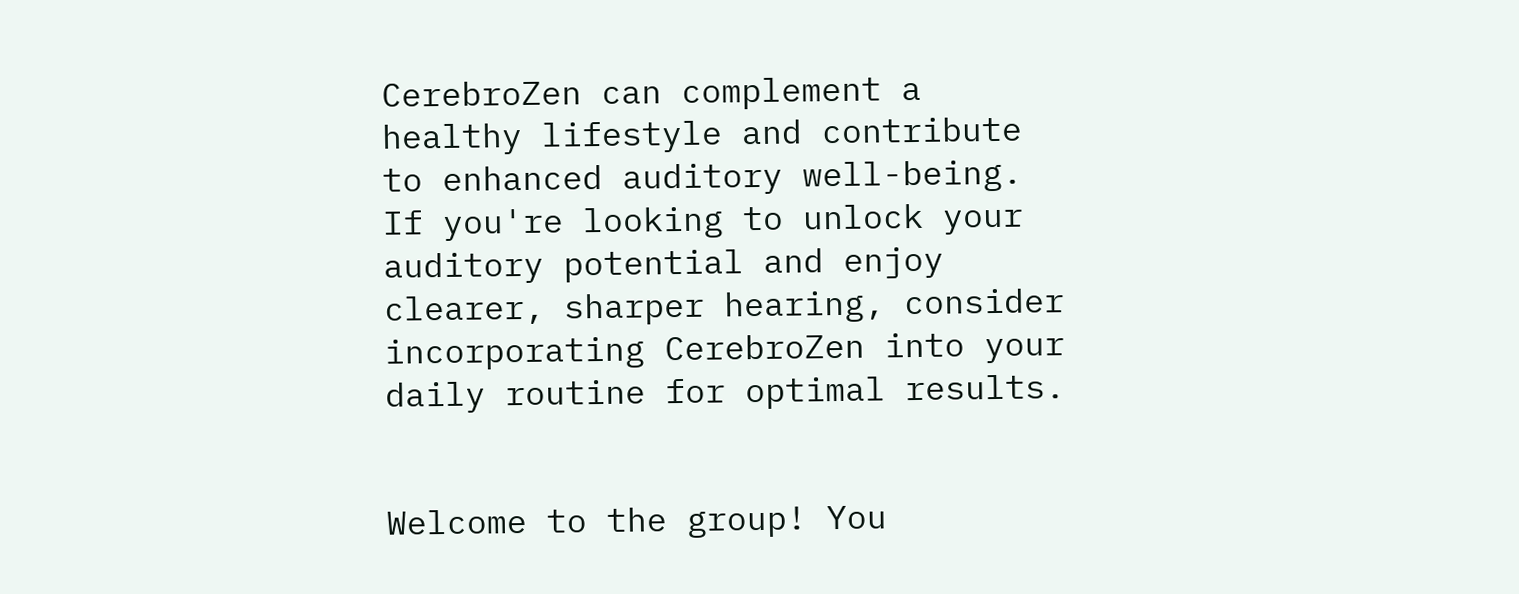CerebroZen can complement a healthy lifestyle and contribute to enhanced auditory well-being. If you're looking to unlock your auditory potential and enjoy clearer, sharper hearing, consider incorporating CerebroZen into your daily routine for optimal results.


Welcome to the group! You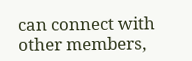can connect with other members,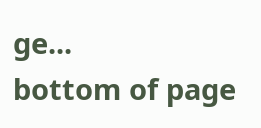ge...
bottom of page